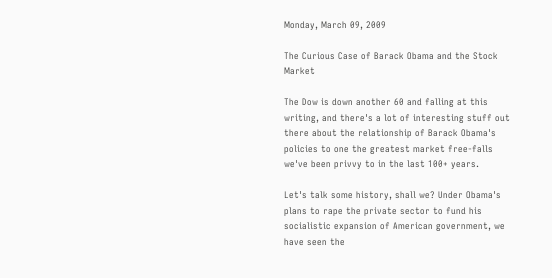Monday, March 09, 2009

The Curious Case of Barack Obama and the Stock Market

The Dow is down another 60 and falling at this writing, and there's a lot of interesting stuff out there about the relationship of Barack Obama's policies to one the greatest market free-falls we've been privvy to in the last 100+ years.

Let's talk some history, shall we? Under Obama's plans to rape the private sector to fund his socialistic expansion of American government, we have seen the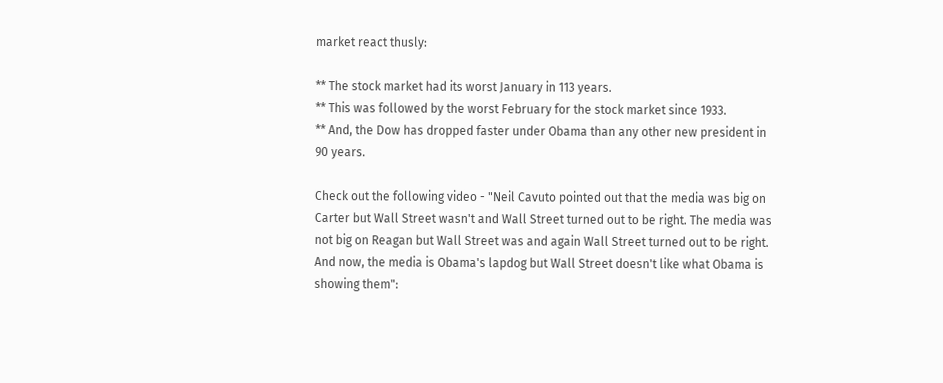market react thusly:

** The stock market had its worst January in 113 years.
** This was followed by the worst February for the stock market since 1933.
** And, the Dow has dropped faster under Obama than any other new president in 90 years.

Check out the following video - "Neil Cavuto pointed out that the media was big on Carter but Wall Street wasn't and Wall Street turned out to be right. The media was not big on Reagan but Wall Street was and again Wall Street turned out to be right. And now, the media is Obama's lapdog but Wall Street doesn't like what Obama is showing them":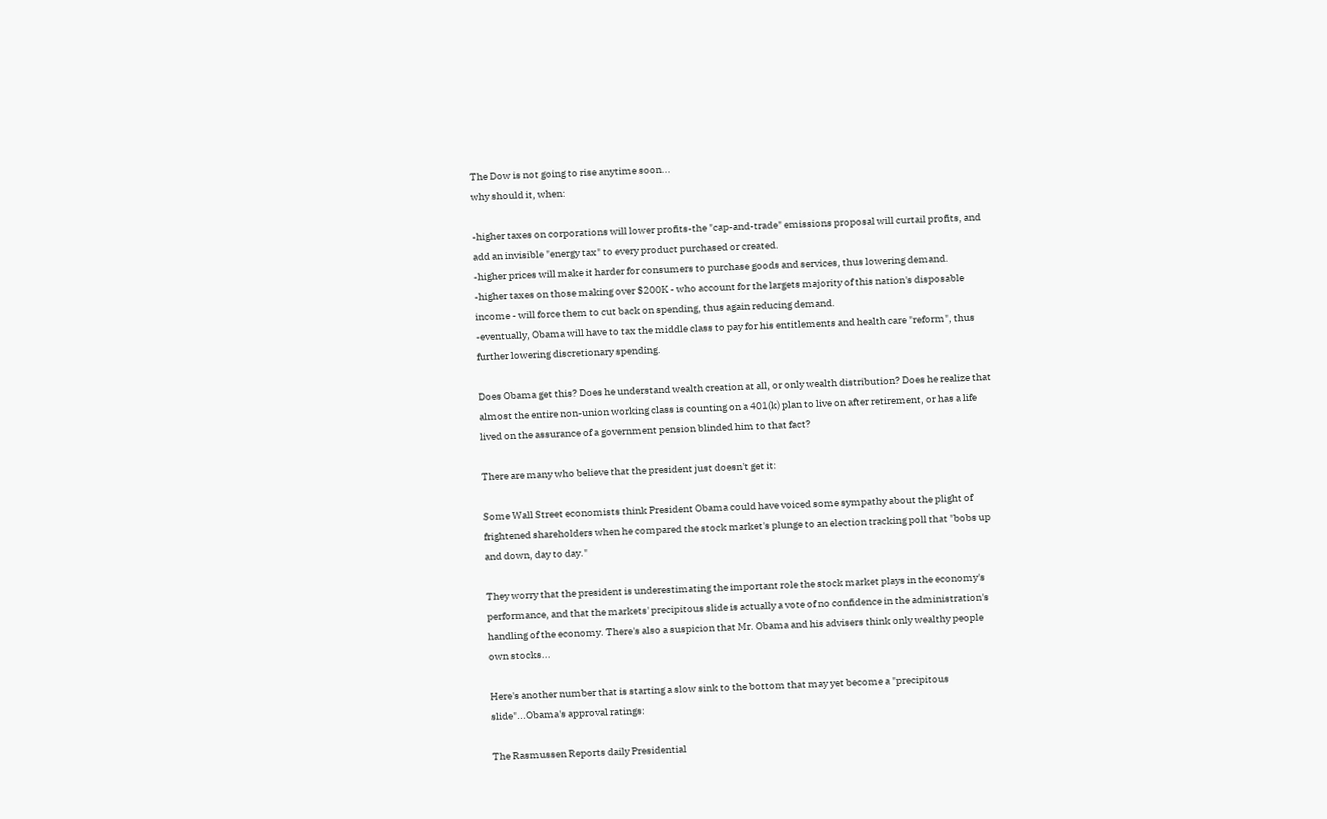The Dow is not going to rise anytime soon...
why should it, when:

-higher taxes on corporations will lower profits-the "cap-and-trade" emissions proposal will curtail profits, and add an invisible "energy tax" to every product purchased or created.
-higher prices will make it harder for consumers to purchase goods and services, thus lowering demand.
-higher taxes on those making over $200K - who account for the largets majority of this nation's disposable income - will force them to cut back on spending, thus again reducing demand.
-eventually, Obama will have to tax the middle class to pay for his entitlements and health care "reform", thus further lowering discretionary spending.

Does Obama get this? Does he understand wealth creation at all, or only wealth distribution? Does he realize that almost the entire non-union working class is counting on a 401(k) plan to live on after retirement, or has a life lived on the assurance of a government pension blinded him to that fact?

There are many who believe that the president just doesn't get it:

Some Wall Street economists think President Obama could have voiced some sympathy about the plight of frightened shareholders when he compared the stock market's plunge to an election tracking poll that "bobs up and down, day to day."

They worry that the president is underestimating the important role the stock market plays in the economy's performance, and that the markets' precipitous slide is actually a vote of no confidence in the administration's handling of the economy. There's also a suspicion that Mr. Obama and his advisers think only wealthy people own stocks...

Here's another number that is starting a slow sink to the bottom that may yet become a "precipitous slide"...Obama's approval ratings:

The Rasmussen Reports daily Presidential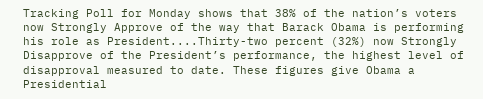Tracking Poll for Monday shows that 38% of the nation’s voters now Strongly Approve of the way that Barack Obama is performing his role as President....Thirty-two percent (32%) now Strongly Disapprove of the President’s performance, the highest level of disapproval measured to date. These figures give Obama a Presidential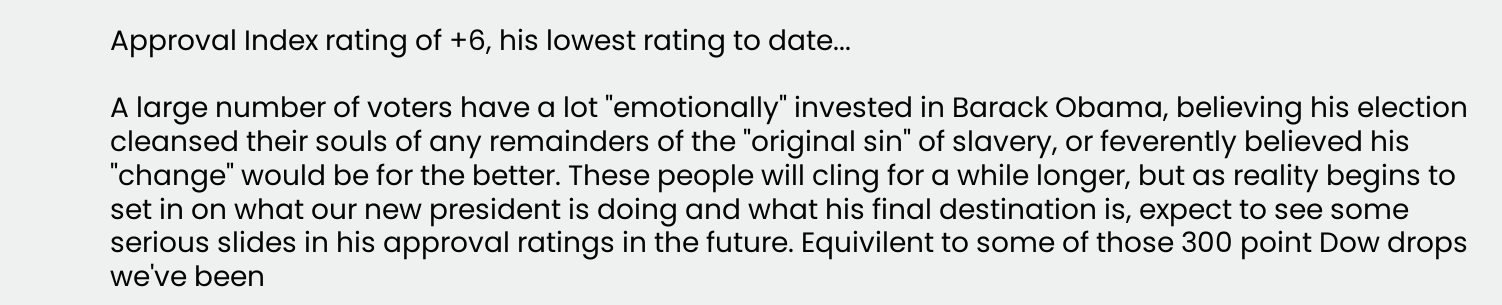Approval Index rating of +6, his lowest rating to date...

A large number of voters have a lot "emotionally" invested in Barack Obama, believing his election cleansed their souls of any remainders of the "original sin" of slavery, or feverently believed his "change" would be for the better. These people will cling for a while longer, but as reality begins to set in on what our new president is doing and what his final destination is, expect to see some serious slides in his approval ratings in the future. Equivilent to some of those 300 point Dow drops we've been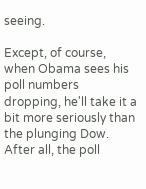seeing.

Except, of course, when Obama sees his poll numbers dropping, he'll take it a bit more seriously than the plunging Dow. After all, the poll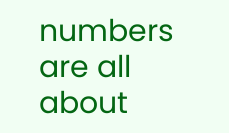numbers are all about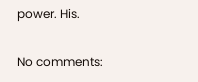power. His.

No comments: